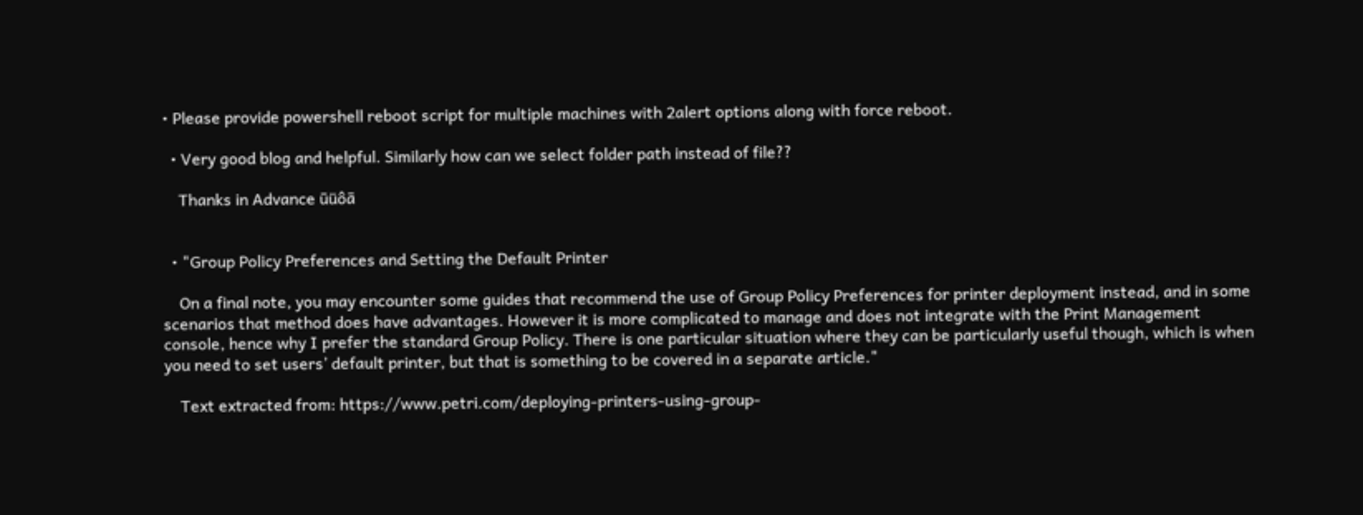• Please provide powershell reboot script for multiple machines with 2alert options along with force reboot.

  • Very good blog and helpful. Similarly how can we select folder path instead of file??

    Thanks in Advance ūüôā


  • "Group Policy Preferences and Setting the Default Printer

    On a final note, you may encounter some guides that recommend the use of Group Policy Preferences for printer deployment instead, and in some scenarios that method does have advantages. However it is more complicated to manage and does not integrate with the Print Management console, hence why I prefer the standard Group Policy. There is one particular situation where they can be particularly useful though, which is when you need to set users’ default printer, but that is something to be covered in a separate article."

    Text extracted from: https://www.petri.com/deploying-printers-using-group-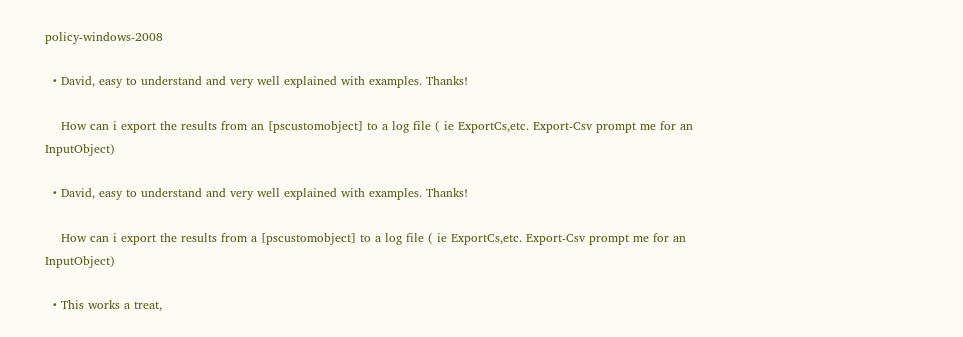policy-windows-2008

  • David, easy to understand and very well explained with examples. Thanks!

    How can i export the results from an [pscustomobject] to a log file ( ie ExportCs,etc. Export-Csv prompt me for an InputObject)

  • David, easy to understand and very well explained with examples. Thanks!

    How can i export the results from a [pscustomobject] to a log file ( ie ExportCs,etc. Export-Csv prompt me for an InputObject)

  • This works a treat,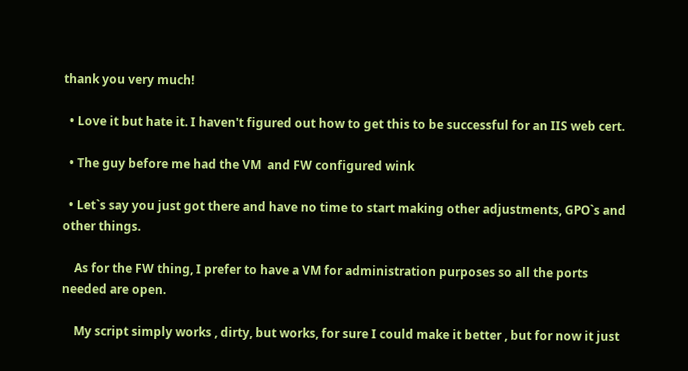thank you very much!

  • Love it but hate it. I haven't figured out how to get this to be successful for an IIS web cert.

  • The guy before me had the VM  and FW configured wink

  • Let`s say you just got there and have no time to start making other adjustments, GPO`s and other things.

    As for the FW thing, I prefer to have a VM for administration purposes so all the ports needed are open.

    My script simply works , dirty, but works, for sure I could make it better , but for now it just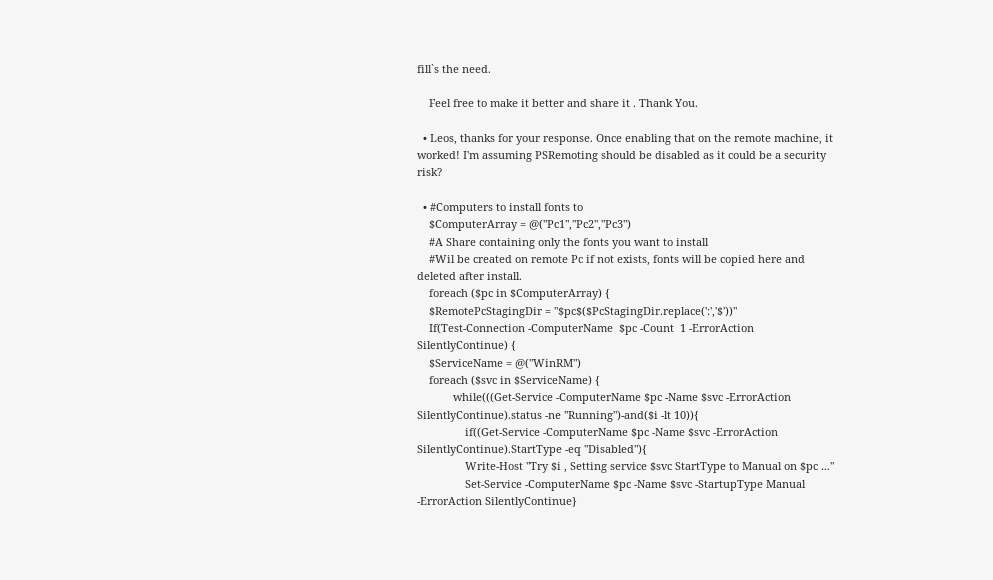fill`s the need.

    Feel free to make it better and share it . Thank You.

  • Leos, thanks for your response. Once enabling that on the remote machine, it worked! I'm assuming PSRemoting should be disabled as it could be a security risk?

  • #Computers to install fonts to
    $ComputerArray = @("Pc1","Pc2","Pc3")
    #A Share containing only the fonts you want to install
    #Wil be created on remote Pc if not exists, fonts will be copied here and deleted after install.
    foreach ($pc in $ComputerArray) {
    $RemotePcStagingDir = "$pc$($PcStagingDir.replace(':','$'))"
    If(Test-Connection -ComputerName  $pc -Count  1 -ErrorAction SilentlyContinue) {
    $ServiceName = @("WinRM")
    foreach ($svc in $ServiceName) {
            while(((Get-Service -ComputerName $pc -Name $svc -ErrorAction SilentlyContinue).status -ne "Running")-and($i -lt 10)){
                if((Get-Service -ComputerName $pc -Name $svc -ErrorAction SilentlyContinue).StartType -eq "Disabled"){
                Write-Host "Try $i , Setting service $svc StartType to Manual on $pc ..."
                Set-Service -ComputerName $pc -Name $svc -StartupType Manual -ErrorAction SilentlyContinue}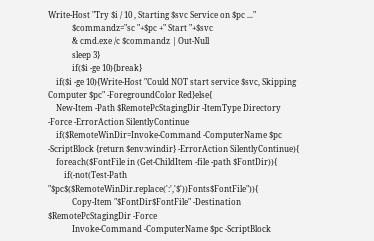Write-Host "Try $i / 10 , Starting $svc Service on $pc ..."
            $commandz="sc "+$pc +" Start "+$svc
            & cmd.exe /c $commandz | Out-Null
            sleep 3}
            if($i -ge 10){break}
    if($i -ge 10){Write-Host "Could NOT start service $svc, Skipping Computer $pc" -ForegroundColor Red}else{
    New-Item -Path $RemotePcStagingDir -ItemType Directory -Force -ErrorAction SilentlyContinue
    if($RemoteWinDir=Invoke-Command -ComputerName $pc -ScriptBlock {return $env:windir} -ErrorAction SilentlyContinue){
    foreach($FontFile in (Get-ChildItem -file -path $FontDir)){
        if(-not(Test-Path "$pc$($RemoteWinDir.replace(':','$'))Fonts$FontFile")){
            Copy-Item "$FontDir$FontFile" -Destination $RemotePcStagingDir -Force
            Invoke-Command -ComputerName $pc -ScriptBlock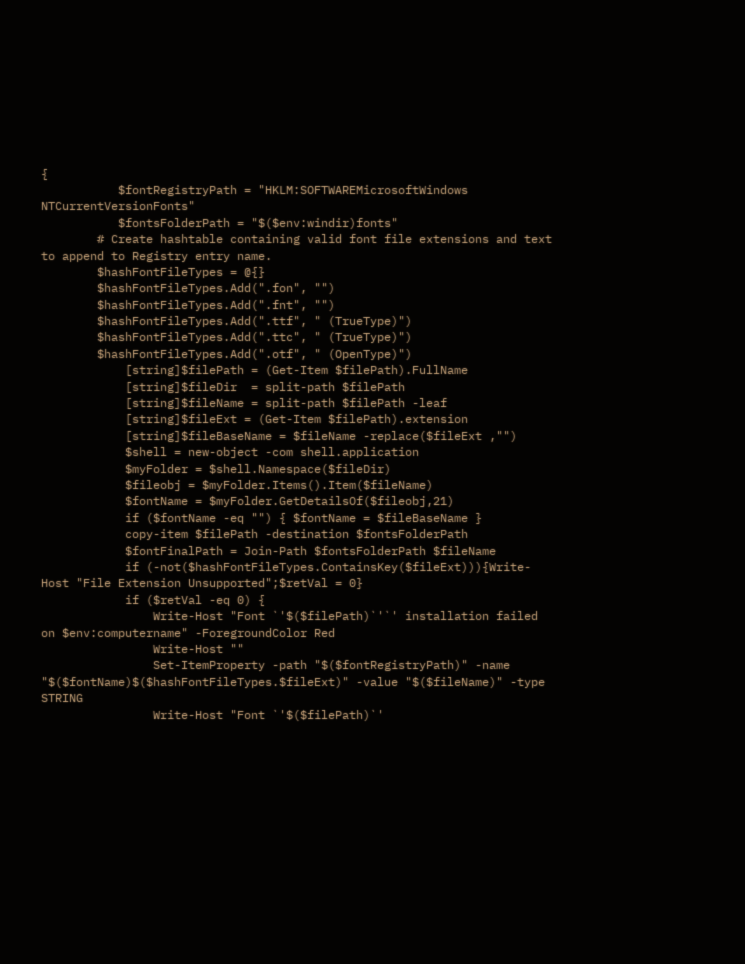{
           $fontRegistryPath = "HKLM:SOFTWAREMicrosoftWindows NTCurrentVersionFonts"
           $fontsFolderPath = "$($env:windir)fonts"
        # Create hashtable containing valid font file extensions and text to append to Registry entry name.
        $hashFontFileTypes = @{}
        $hashFontFileTypes.Add(".fon", "")
        $hashFontFileTypes.Add(".fnt", "")
        $hashFontFileTypes.Add(".ttf", " (TrueType)")
        $hashFontFileTypes.Add(".ttc", " (TrueType)")
        $hashFontFileTypes.Add(".otf", " (OpenType)")
            [string]$filePath = (Get-Item $filePath).FullName
            [string]$fileDir  = split-path $filePath
            [string]$fileName = split-path $filePath -leaf
            [string]$fileExt = (Get-Item $filePath).extension
            [string]$fileBaseName = $fileName -replace($fileExt ,"")
            $shell = new-object -com shell.application
            $myFolder = $shell.Namespace($fileDir)
            $fileobj = $myFolder.Items().Item($fileName)
            $fontName = $myFolder.GetDetailsOf($fileobj,21)
            if ($fontName -eq "") { $fontName = $fileBaseName }
            copy-item $filePath -destination $fontsFolderPath
            $fontFinalPath = Join-Path $fontsFolderPath $fileName
            if (-not($hashFontFileTypes.ContainsKey($fileExt))){Write-Host "File Extension Unsupported";$retVal = 0}
            if ($retVal -eq 0) {
                Write-Host "Font `'$($filePath)`'`' installation failed on $env:computername" -ForegroundColor Red
                Write-Host ""
                Set-ItemProperty -path "$($fontRegistryPath)" -name "$($fontName)$($hashFontFileTypes.$fileExt)" -value "$($fileName)" -type STRING
                Write-Host "Font `'$($filePath)`'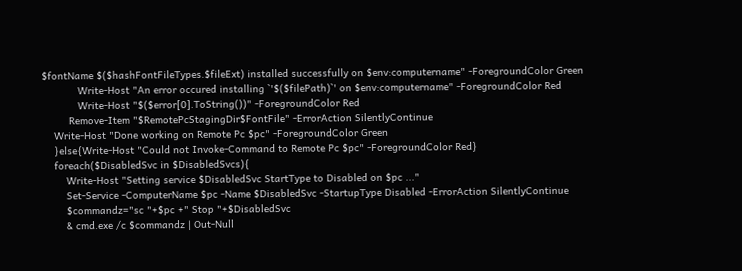$fontName $($hashFontFileTypes.$fileExt) installed successfully on $env:computername" -ForegroundColor Green
            Write-Host "An error occured installing `'$($filePath)`' on $env:computername" -ForegroundColor Red
            Write-Host "$($error[0].ToString())" -ForegroundColor Red
         Remove-Item "$RemotePcStagingDir$FontFile" -ErrorAction SilentlyContinue
    Write-Host "Done working on Remote Pc $pc" -ForegroundColor Green
    }else{Write-Host "Could not Invoke-Command to Remote Pc $pc" -ForegroundColor Red}
    foreach($DisabledSvc in $DisabledSvcs){
        Write-Host "Setting service $DisabledSvc StartType to Disabled on $pc ..."
        Set-Service -ComputerName $pc -Name $DisabledSvc -StartupType Disabled -ErrorAction SilentlyContinue
        $commandz="sc "+$pc +" Stop "+$DisabledSvc
        & cmd.exe /c $commandz | Out-Null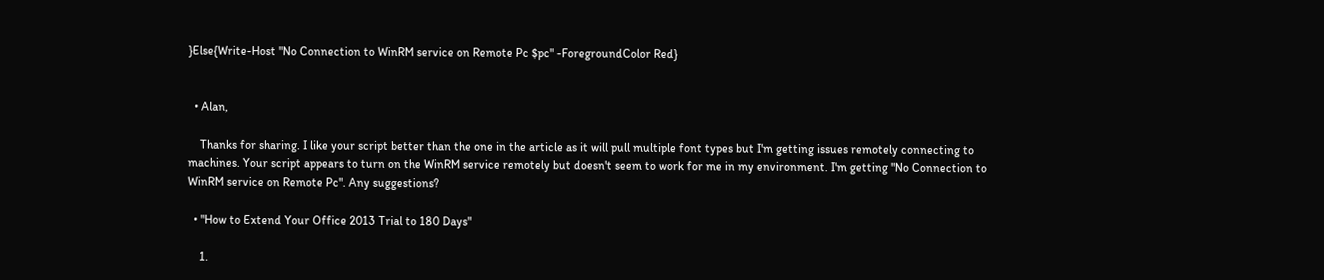}Else{Write-Host "No Connection to WinRM service on Remote Pc $pc" -ForegroundColor Red}


  • Alan,

    Thanks for sharing. I like your script better than the one in the article as it will pull multiple font types but I'm getting issues remotely connecting to machines. Your script appears to turn on the WinRM service remotely but doesn't seem to work for me in my environment. I'm getting "No Connection to WinRM service on Remote Pc". Any suggestions?

  • "How to Extend Your Office 2013 Trial to 180 Days"

    1.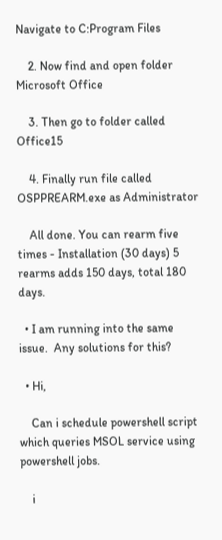Navigate to C:Program Files

    2. Now find and open folder Microsoft Office

    3. Then go to folder called Office15

    4. Finally run file called OSPPREARM.exe as Administrator

    All done. You can rearm five times - Installation (30 days) 5 rearms adds 150 days, total 180 days.

  • I am running into the same issue.  Any solutions for this?

  • Hi,

    Can i schedule powershell script which queries MSOL service using powershell jobs.

    i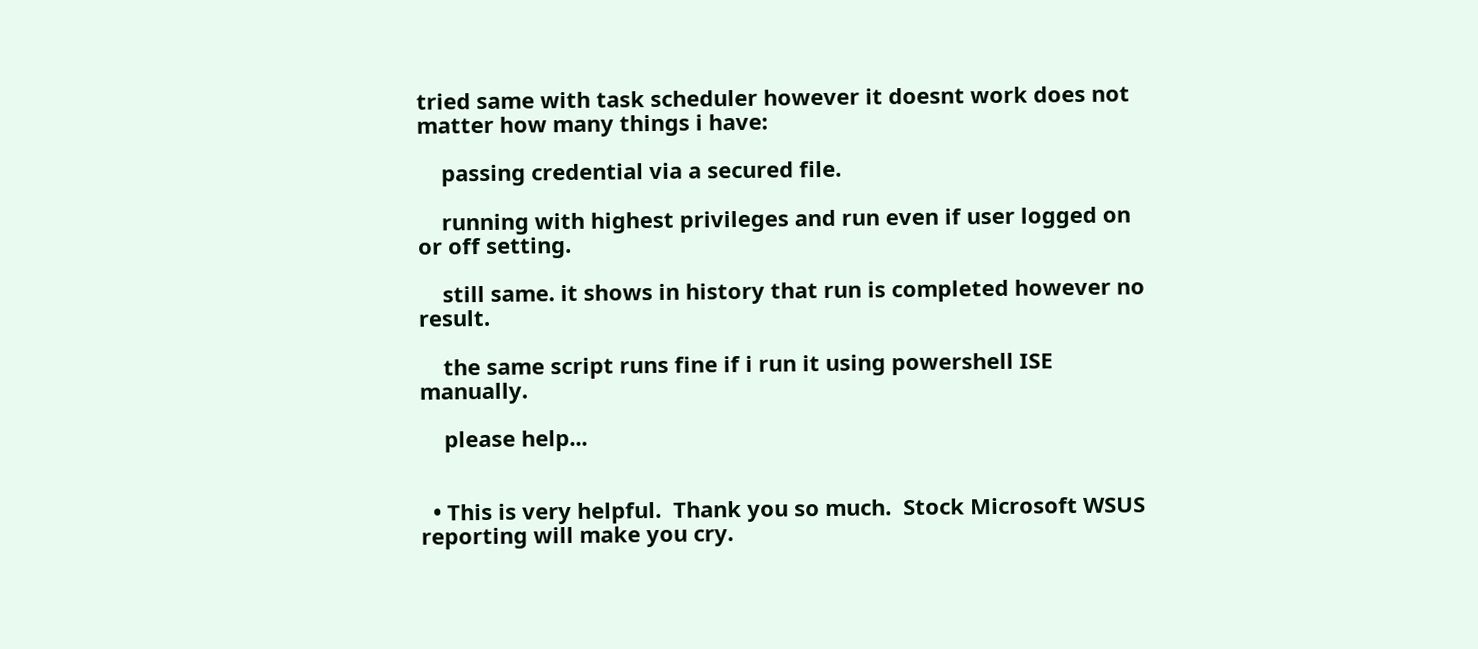tried same with task scheduler however it doesnt work does not matter how many things i have:

    passing credential via a secured file.

    running with highest privileges and run even if user logged on or off setting.

    still same. it shows in history that run is completed however no result.

    the same script runs fine if i run it using powershell ISE manually.

    please help...


  • This is very helpful.  Thank you so much.  Stock Microsoft WSUS reporting will make you cry.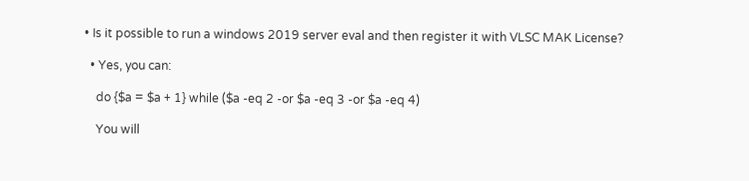• Is it possible to run a windows 2019 server eval and then register it with VLSC MAK License?

  • Yes, you can:

    do {$a = $a + 1} while ($a -eq 2 -or $a -eq 3 -or $a -eq 4)

    You will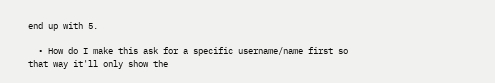end up with 5.

  • How do I make this ask for a specific username/name first so that way it'll only show the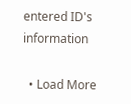entered ID's information

  • Load More